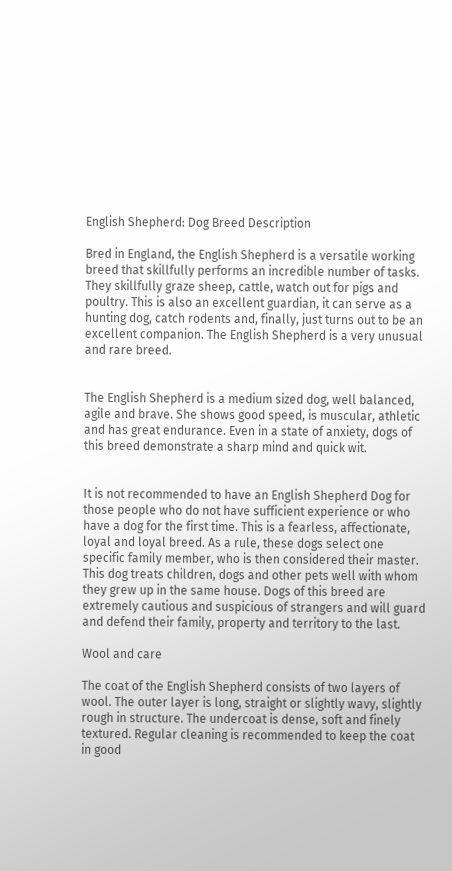English Shepherd: Dog Breed Description

Bred in England, the English Shepherd is a versatile working breed that skillfully performs an incredible number of tasks. They skillfully graze sheep, cattle, watch out for pigs and poultry. This is also an excellent guardian, it can serve as a hunting dog, catch rodents and, finally, just turns out to be an excellent companion. The English Shepherd is a very unusual and rare breed.


The English Shepherd is a medium sized dog, well balanced, agile and brave. She shows good speed, is muscular, athletic and has great endurance. Even in a state of anxiety, dogs of this breed demonstrate a sharp mind and quick wit.


It is not recommended to have an English Shepherd Dog for those people who do not have sufficient experience or who have a dog for the first time. This is a fearless, affectionate, loyal and loyal breed. As a rule, these dogs select one specific family member, who is then considered their master. This dog treats children, dogs and other pets well with whom they grew up in the same house. Dogs of this breed are extremely cautious and suspicious of strangers and will guard and defend their family, property and territory to the last.

Wool and care

The coat of the English Shepherd consists of two layers of wool. The outer layer is long, straight or slightly wavy, slightly rough in structure. The undercoat is dense, soft and finely textured. Regular cleaning is recommended to keep the coat in good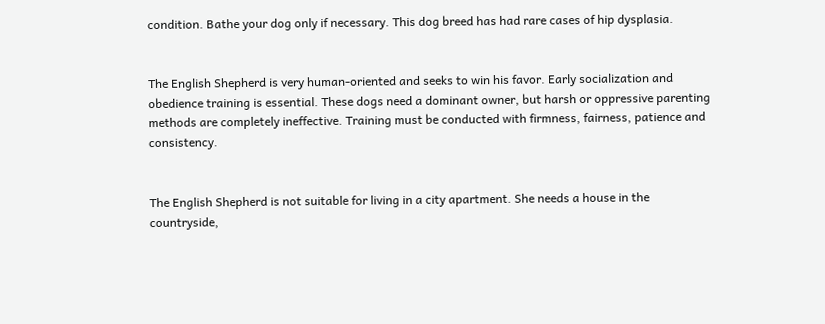condition. Bathe your dog only if necessary. This dog breed has had rare cases of hip dysplasia.


The English Shepherd is very human-oriented and seeks to win his favor. Early socialization and obedience training is essential. These dogs need a dominant owner, but harsh or oppressive parenting methods are completely ineffective. Training must be conducted with firmness, fairness, patience and consistency.


The English Shepherd is not suitable for living in a city apartment. She needs a house in the countryside,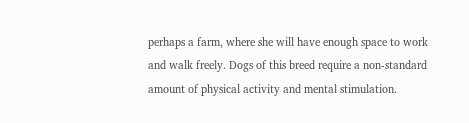perhaps a farm, where she will have enough space to work and walk freely. Dogs of this breed require a non-standard amount of physical activity and mental stimulation.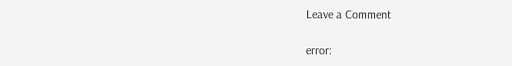Leave a Comment

error: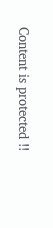Content is protected !!